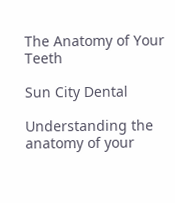The Anatomy of Your Teeth

Sun City Dental

Understanding the anatomy of your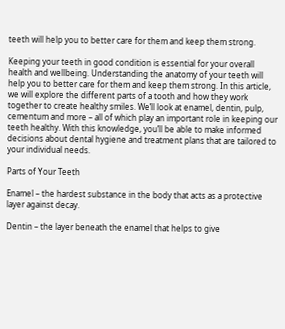teeth will help you to better care for them and keep them strong.

Keeping your teeth in good condition is essential for your overall health and wellbeing. Understanding the anatomy of your teeth will help you to better care for them and keep them strong. In this article, we will explore the different parts of a tooth and how they work together to create healthy smiles. We’ll look at enamel, dentin, pulp, cementum and more – all of which play an important role in keeping our teeth healthy. With this knowledge, you’ll be able to make informed decisions about dental hygiene and treatment plans that are tailored to your individual needs.

Parts of Your Teeth

Enamel – the hardest substance in the body that acts as a protective layer against decay.

Dentin – the layer beneath the enamel that helps to give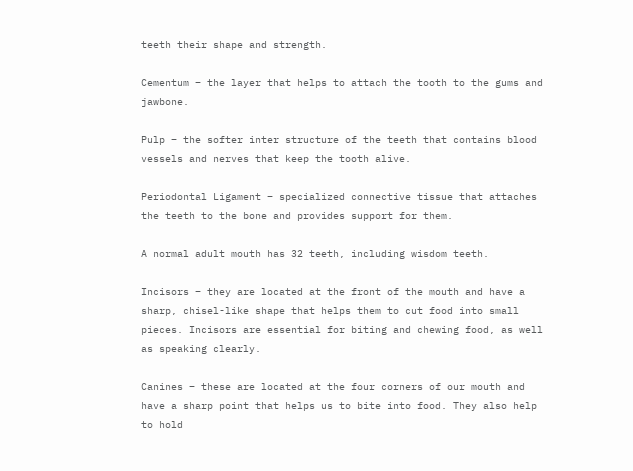teeth their shape and strength.

Cementum – the layer that helps to attach the tooth to the gums and jawbone.

Pulp – the softer inter structure of the teeth that contains blood vessels and nerves that keep the tooth alive.

Periodontal Ligament – specialized connective tissue that attaches the teeth to the bone and provides support for them.

A normal adult mouth has 32 teeth, including wisdom teeth.

Incisors – they are located at the front of the mouth and have a sharp, chisel-like shape that helps them to cut food into small pieces. Incisors are essential for biting and chewing food, as well as speaking clearly.

Canines – these are located at the four corners of our mouth and have a sharp point that helps us to bite into food. They also help to hold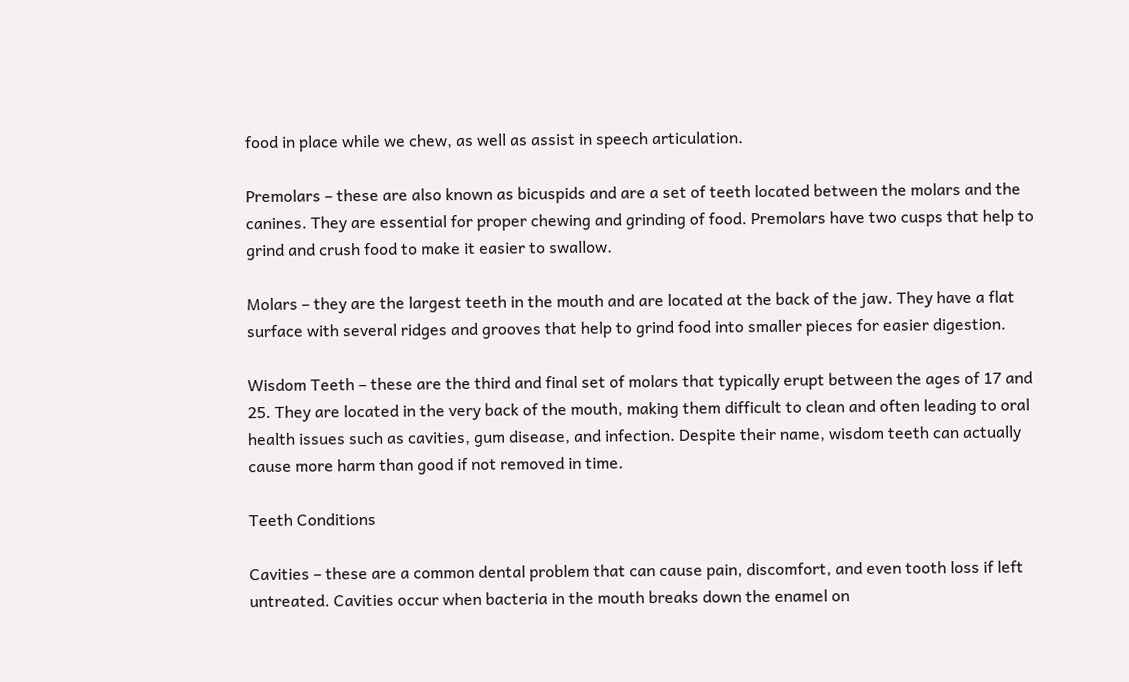food in place while we chew, as well as assist in speech articulation.

Premolars – these are also known as bicuspids and are a set of teeth located between the molars and the canines. They are essential for proper chewing and grinding of food. Premolars have two cusps that help to grind and crush food to make it easier to swallow.

Molars – they are the largest teeth in the mouth and are located at the back of the jaw. They have a flat surface with several ridges and grooves that help to grind food into smaller pieces for easier digestion.

Wisdom Teeth – these are the third and final set of molars that typically erupt between the ages of 17 and 25. They are located in the very back of the mouth, making them difficult to clean and often leading to oral health issues such as cavities, gum disease, and infection. Despite their name, wisdom teeth can actually cause more harm than good if not removed in time.

Teeth Conditions

Cavities – these are a common dental problem that can cause pain, discomfort, and even tooth loss if left untreated. Cavities occur when bacteria in the mouth breaks down the enamel on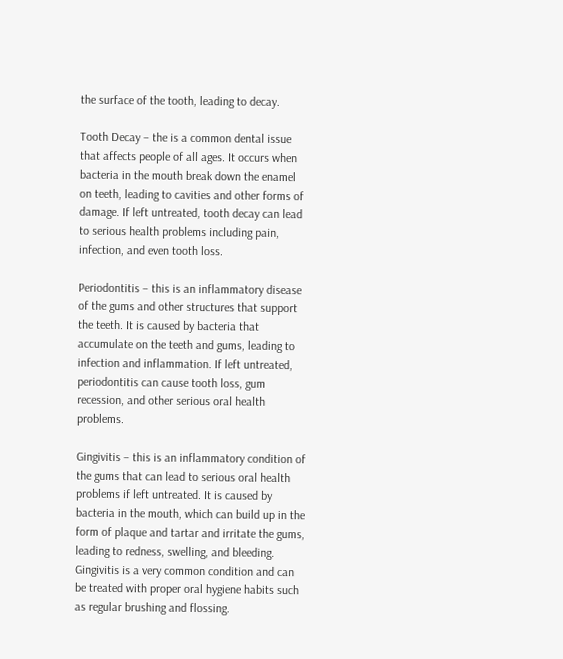the surface of the tooth, leading to decay.

Tooth Decay – the is a common dental issue that affects people of all ages. It occurs when bacteria in the mouth break down the enamel on teeth, leading to cavities and other forms of damage. If left untreated, tooth decay can lead to serious health problems including pain, infection, and even tooth loss.

Periodontitis – this is an inflammatory disease of the gums and other structures that support the teeth. It is caused by bacteria that accumulate on the teeth and gums, leading to infection and inflammation. If left untreated, periodontitis can cause tooth loss, gum recession, and other serious oral health problems.

Gingivitis – this is an inflammatory condition of the gums that can lead to serious oral health problems if left untreated. It is caused by bacteria in the mouth, which can build up in the form of plaque and tartar and irritate the gums, leading to redness, swelling, and bleeding. Gingivitis is a very common condition and can be treated with proper oral hygiene habits such as regular brushing and flossing.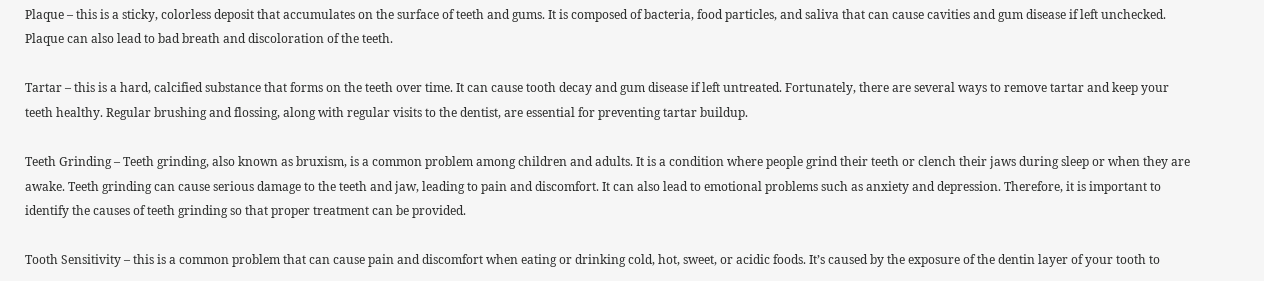Plaque – this is a sticky, colorless deposit that accumulates on the surface of teeth and gums. It is composed of bacteria, food particles, and saliva that can cause cavities and gum disease if left unchecked. Plaque can also lead to bad breath and discoloration of the teeth.

Tartar – this is a hard, calcified substance that forms on the teeth over time. It can cause tooth decay and gum disease if left untreated. Fortunately, there are several ways to remove tartar and keep your teeth healthy. Regular brushing and flossing, along with regular visits to the dentist, are essential for preventing tartar buildup.

Teeth Grinding – Teeth grinding, also known as bruxism, is a common problem among children and adults. It is a condition where people grind their teeth or clench their jaws during sleep or when they are awake. Teeth grinding can cause serious damage to the teeth and jaw, leading to pain and discomfort. It can also lead to emotional problems such as anxiety and depression. Therefore, it is important to identify the causes of teeth grinding so that proper treatment can be provided.

Tooth Sensitivity – this is a common problem that can cause pain and discomfort when eating or drinking cold, hot, sweet, or acidic foods. It’s caused by the exposure of the dentin layer of your tooth to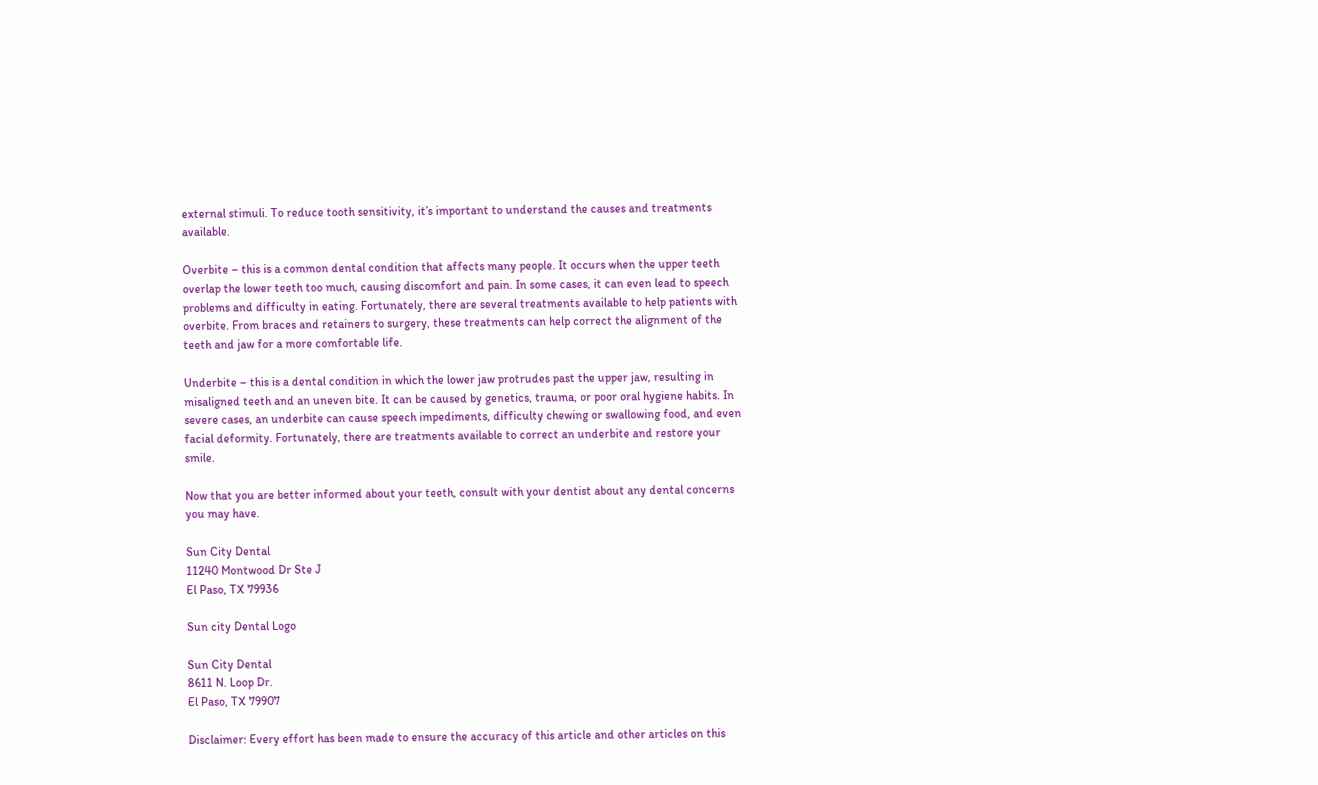external stimuli. To reduce tooth sensitivity, it’s important to understand the causes and treatments available.

Overbite – this is a common dental condition that affects many people. It occurs when the upper teeth overlap the lower teeth too much, causing discomfort and pain. In some cases, it can even lead to speech problems and difficulty in eating. Fortunately, there are several treatments available to help patients with overbite. From braces and retainers to surgery, these treatments can help correct the alignment of the teeth and jaw for a more comfortable life.

Underbite – this is a dental condition in which the lower jaw protrudes past the upper jaw, resulting in misaligned teeth and an uneven bite. It can be caused by genetics, trauma, or poor oral hygiene habits. In severe cases, an underbite can cause speech impediments, difficulty chewing or swallowing food, and even facial deformity. Fortunately, there are treatments available to correct an underbite and restore your smile.

Now that you are better informed about your teeth, consult with your dentist about any dental concerns you may have.

Sun City Dental
11240 Montwood Dr Ste J
El Paso, TX 79936

Sun city Dental Logo

Sun City Dental
8611 N. Loop Dr.
El Paso, TX 79907

Disclaimer: Every effort has been made to ensure the accuracy of this article and other articles on this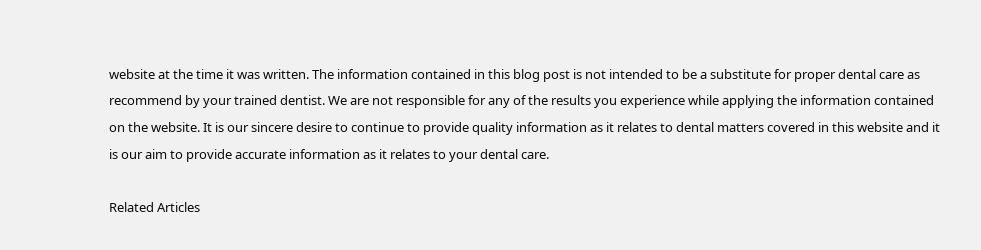website at the time it was written. The information contained in this blog post is not intended to be a substitute for proper dental care as recommend by your trained dentist. We are not responsible for any of the results you experience while applying the information contained on the website. It is our sincere desire to continue to provide quality information as it relates to dental matters covered in this website and it is our aim to provide accurate information as it relates to your dental care.

Related Articles